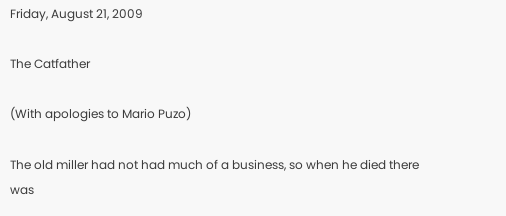Friday, August 21, 2009

The Catfather

(With apologies to Mario Puzo)

The old miller had not had much of a business, so when he died there was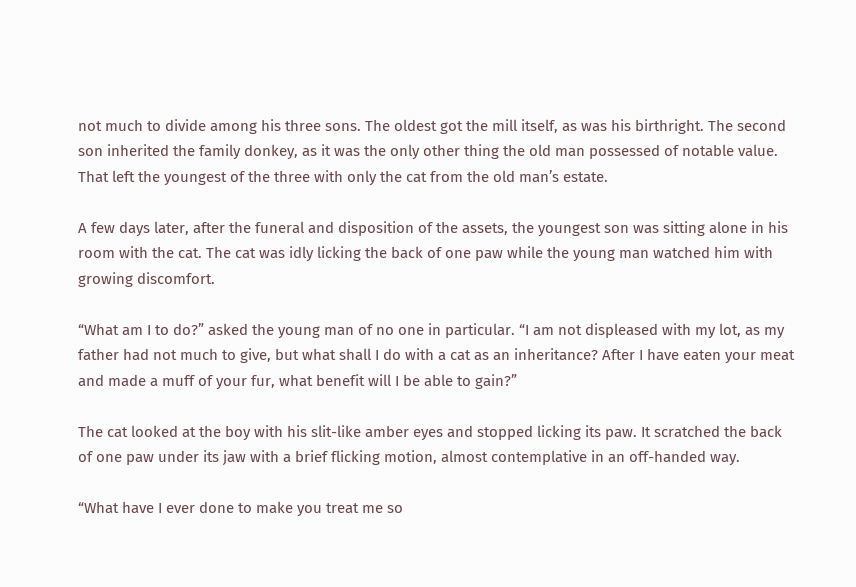not much to divide among his three sons. The oldest got the mill itself, as was his birthright. The second son inherited the family donkey, as it was the only other thing the old man possessed of notable value. That left the youngest of the three with only the cat from the old man’s estate.

A few days later, after the funeral and disposition of the assets, the youngest son was sitting alone in his room with the cat. The cat was idly licking the back of one paw while the young man watched him with growing discomfort.

“What am I to do?” asked the young man of no one in particular. “I am not displeased with my lot, as my father had not much to give, but what shall I do with a cat as an inheritance? After I have eaten your meat and made a muff of your fur, what benefit will I be able to gain?”

The cat looked at the boy with his slit-like amber eyes and stopped licking its paw. It scratched the back of one paw under its jaw with a brief flicking motion, almost contemplative in an off-handed way.

“What have I ever done to make you treat me so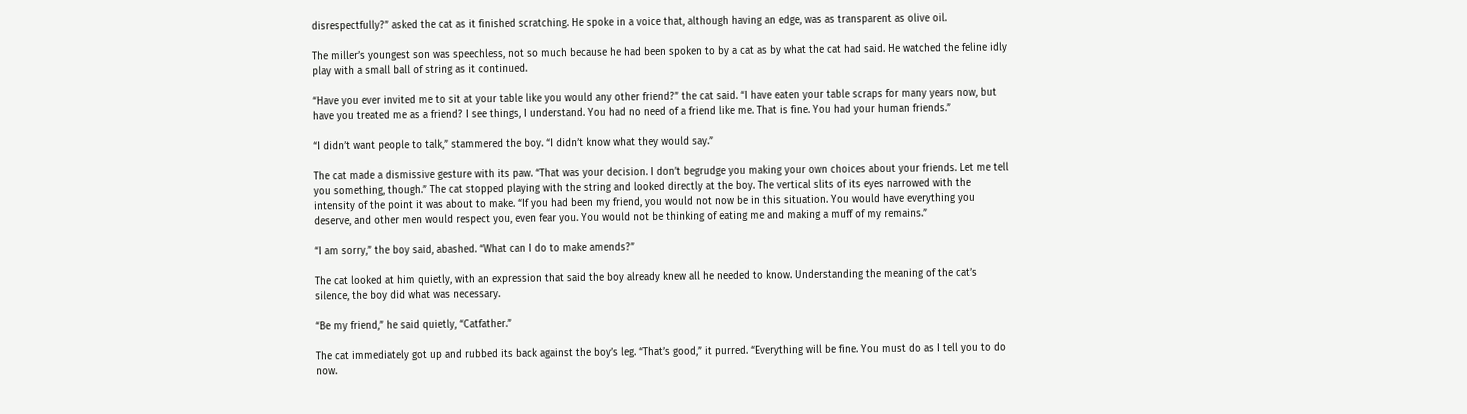disrespectfully?” asked the cat as it finished scratching. He spoke in a voice that, although having an edge, was as transparent as olive oil.

The miller’s youngest son was speechless, not so much because he had been spoken to by a cat as by what the cat had said. He watched the feline idly play with a small ball of string as it continued.

“Have you ever invited me to sit at your table like you would any other friend?” the cat said. “I have eaten your table scraps for many years now, but have you treated me as a friend? I see things, I understand. You had no need of a friend like me. That is fine. You had your human friends.”

“I didn’t want people to talk,” stammered the boy. “I didn’t know what they would say.”

The cat made a dismissive gesture with its paw. “That was your decision. I don’t begrudge you making your own choices about your friends. Let me tell you something, though.” The cat stopped playing with the string and looked directly at the boy. The vertical slits of its eyes narrowed with the intensity of the point it was about to make. “If you had been my friend, you would not now be in this situation. You would have everything you deserve, and other men would respect you, even fear you. You would not be thinking of eating me and making a muff of my remains.”

“I am sorry,” the boy said, abashed. “What can I do to make amends?”

The cat looked at him quietly, with an expression that said the boy already knew all he needed to know. Understanding the meaning of the cat’s silence, the boy did what was necessary.

“Be my friend,” he said quietly, “Catfather.”

The cat immediately got up and rubbed its back against the boy’s leg. “That’s good,” it purred. “Everything will be fine. You must do as I tell you to do now.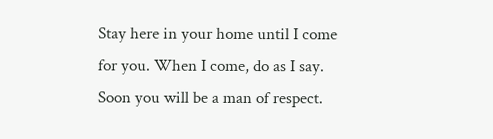Stay here in your home until I come for you. When I come, do as I say. Soon you will be a man of respect.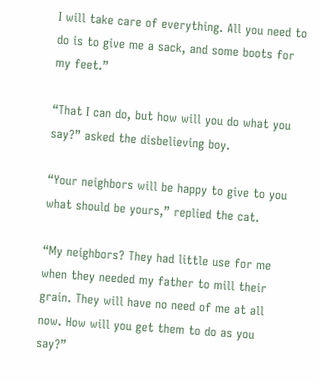I will take care of everything. All you need to do is to give me a sack, and some boots for my feet.”

“That I can do, but how will you do what you say?” asked the disbelieving boy.

“Your neighbors will be happy to give to you what should be yours,” replied the cat.

“My neighbors? They had little use for me when they needed my father to mill their grain. They will have no need of me at all now. How will you get them to do as you say?”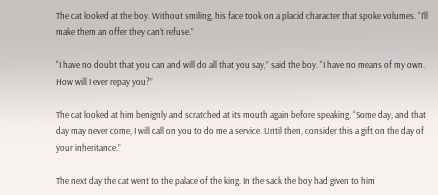The cat looked at the boy. Without smiling, his face took on a placid character that spoke volumes. “I’ll make them an offer they can’t refuse.”

“I have no doubt that you can and will do all that you say,” said the boy. “I have no means of my own. How will I ever repay you?”

The cat looked at him benignly and scratched at its mouth again before speaking. “Some day, and that day may never come, I will call on you to do me a service. Until then, consider this a gift on the day of your inheritance.”

The next day the cat went to the palace of the king. In the sack the boy had given to him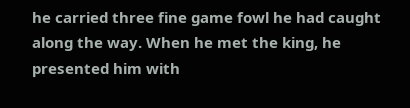he carried three fine game fowl he had caught along the way. When he met the king, he presented him with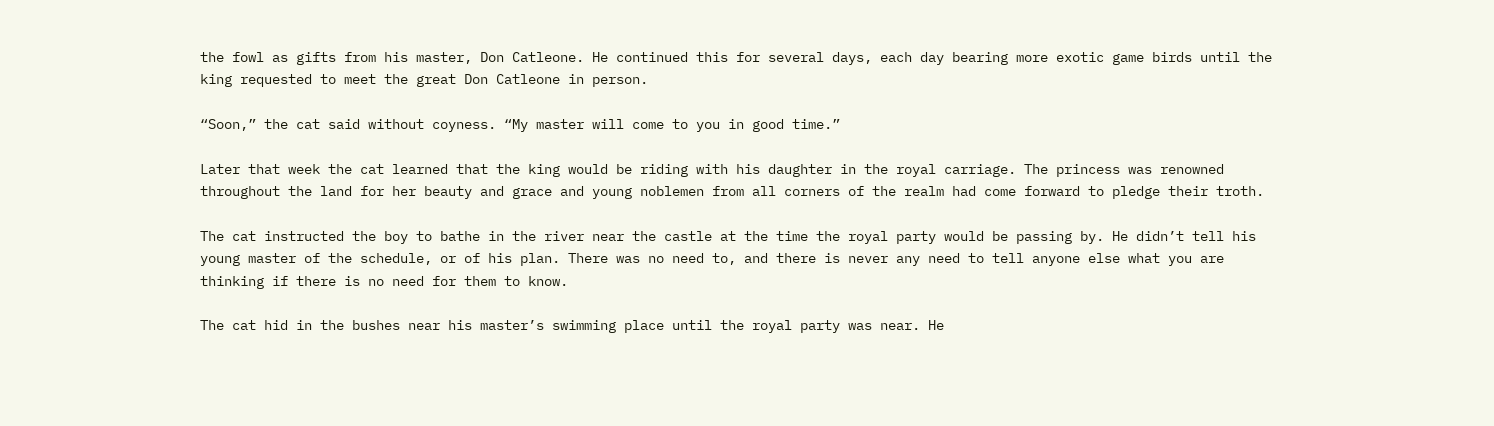the fowl as gifts from his master, Don Catleone. He continued this for several days, each day bearing more exotic game birds until the king requested to meet the great Don Catleone in person.

“Soon,” the cat said without coyness. “My master will come to you in good time.”

Later that week the cat learned that the king would be riding with his daughter in the royal carriage. The princess was renowned throughout the land for her beauty and grace and young noblemen from all corners of the realm had come forward to pledge their troth.

The cat instructed the boy to bathe in the river near the castle at the time the royal party would be passing by. He didn’t tell his young master of the schedule, or of his plan. There was no need to, and there is never any need to tell anyone else what you are thinking if there is no need for them to know.

The cat hid in the bushes near his master’s swimming place until the royal party was near. He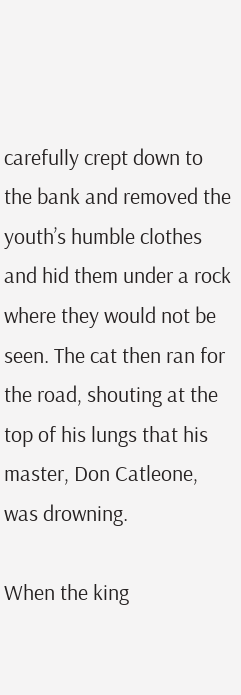carefully crept down to the bank and removed the youth’s humble clothes and hid them under a rock where they would not be seen. The cat then ran for the road, shouting at the top of his lungs that his master, Don Catleone, was drowning.

When the king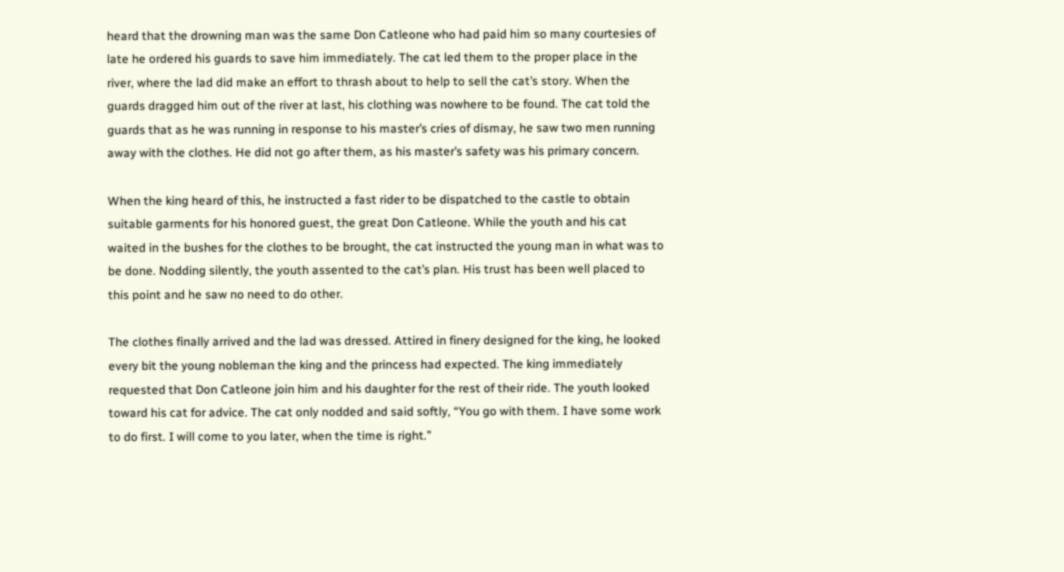heard that the drowning man was the same Don Catleone who had paid him so many courtesies of late he ordered his guards to save him immediately. The cat led them to the proper place in the river, where the lad did make an effort to thrash about to help to sell the cat’s story. When the guards dragged him out of the river at last, his clothing was nowhere to be found. The cat told the guards that as he was running in response to his master’s cries of dismay, he saw two men running away with the clothes. He did not go after them, as his master’s safety was his primary concern.

When the king heard of this, he instructed a fast rider to be dispatched to the castle to obtain suitable garments for his honored guest, the great Don Catleone. While the youth and his cat waited in the bushes for the clothes to be brought, the cat instructed the young man in what was to be done. Nodding silently, the youth assented to the cat’s plan. His trust has been well placed to this point and he saw no need to do other.

The clothes finally arrived and the lad was dressed. Attired in finery designed for the king, he looked every bit the young nobleman the king and the princess had expected. The king immediately requested that Don Catleone join him and his daughter for the rest of their ride. The youth looked toward his cat for advice. The cat only nodded and said softly, “You go with them. I have some work to do first. I will come to you later, when the time is right.”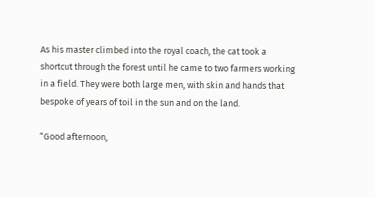As his master climbed into the royal coach, the cat took a shortcut through the forest until he came to two farmers working in a field. They were both large men, with skin and hands that bespoke of years of toil in the sun and on the land.

“Good afternoon,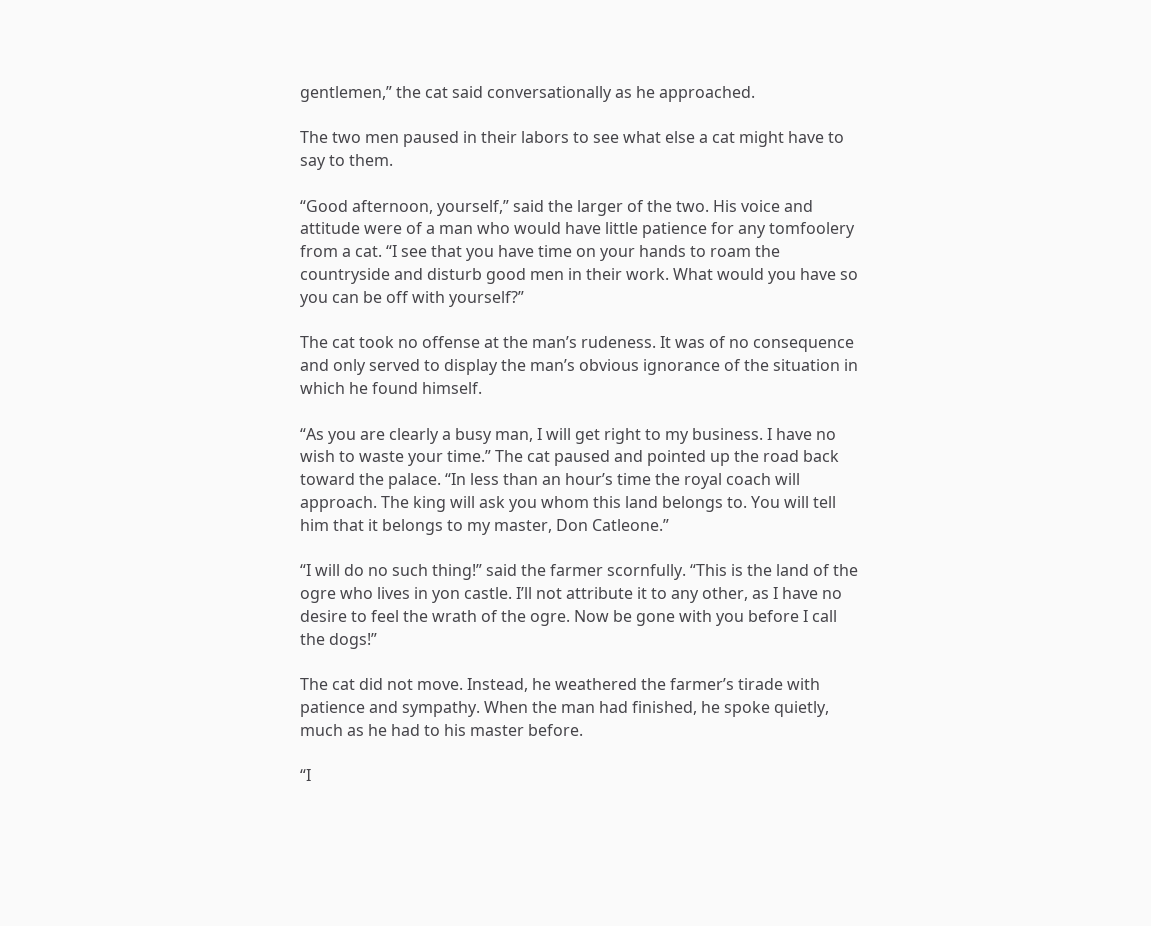gentlemen,” the cat said conversationally as he approached.

The two men paused in their labors to see what else a cat might have to say to them.

“Good afternoon, yourself,” said the larger of the two. His voice and attitude were of a man who would have little patience for any tomfoolery from a cat. “I see that you have time on your hands to roam the countryside and disturb good men in their work. What would you have so you can be off with yourself?”

The cat took no offense at the man’s rudeness. It was of no consequence and only served to display the man’s obvious ignorance of the situation in which he found himself.

“As you are clearly a busy man, I will get right to my business. I have no wish to waste your time.” The cat paused and pointed up the road back toward the palace. “In less than an hour’s time the royal coach will approach. The king will ask you whom this land belongs to. You will tell him that it belongs to my master, Don Catleone.”

“I will do no such thing!” said the farmer scornfully. “This is the land of the ogre who lives in yon castle. I’ll not attribute it to any other, as I have no desire to feel the wrath of the ogre. Now be gone with you before I call the dogs!”

The cat did not move. Instead, he weathered the farmer’s tirade with patience and sympathy. When the man had finished, he spoke quietly, much as he had to his master before.

“I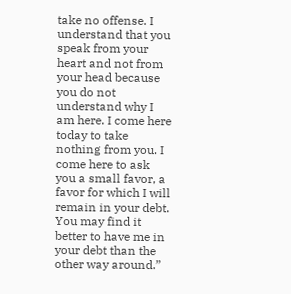take no offense. I understand that you speak from your heart and not from your head because you do not understand why I am here. I come here today to take nothing from you. I come here to ask you a small favor, a favor for which I will remain in your debt. You may find it better to have me in your debt than the other way around.”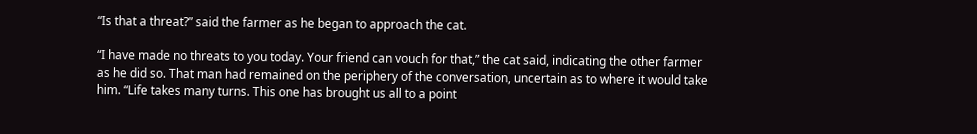“Is that a threat?” said the farmer as he began to approach the cat.

“I have made no threats to you today. Your friend can vouch for that,” the cat said, indicating the other farmer as he did so. That man had remained on the periphery of the conversation, uncertain as to where it would take him. “Life takes many turns. This one has brought us all to a point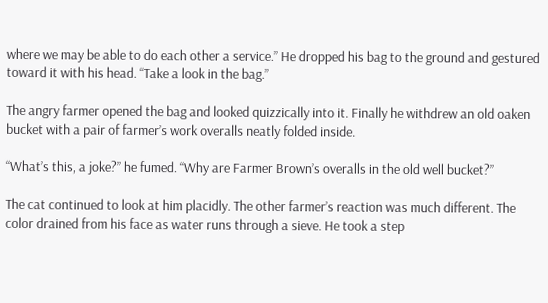where we may be able to do each other a service.” He dropped his bag to the ground and gestured toward it with his head. “Take a look in the bag.”

The angry farmer opened the bag and looked quizzically into it. Finally he withdrew an old oaken bucket with a pair of farmer’s work overalls neatly folded inside.

“What’s this, a joke?” he fumed. “Why are Farmer Brown’s overalls in the old well bucket?”

The cat continued to look at him placidly. The other farmer’s reaction was much different. The color drained from his face as water runs through a sieve. He took a step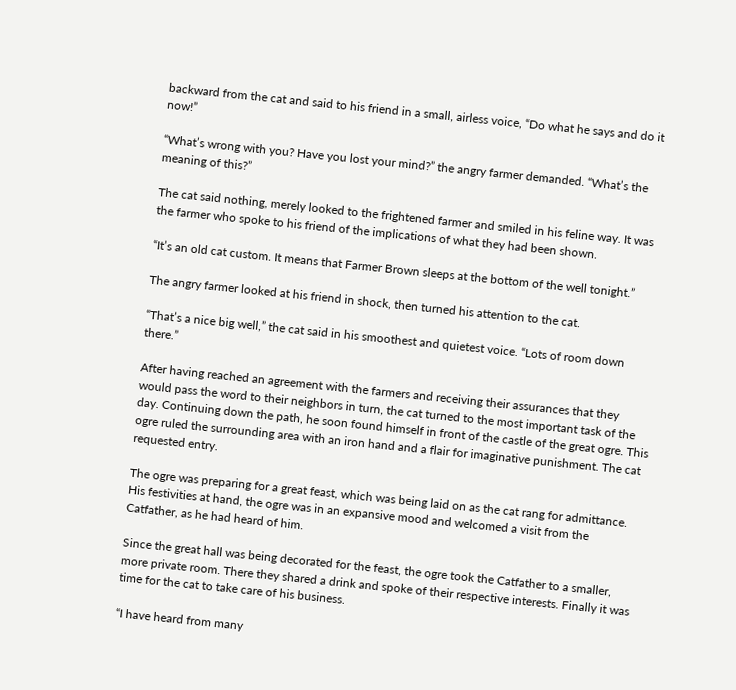backward from the cat and said to his friend in a small, airless voice, “Do what he says and do it now!”

“What’s wrong with you? Have you lost your mind?” the angry farmer demanded. “What’s the meaning of this?”

The cat said nothing, merely looked to the frightened farmer and smiled in his feline way. It was the farmer who spoke to his friend of the implications of what they had been shown.

“It’s an old cat custom. It means that Farmer Brown sleeps at the bottom of the well tonight.”

The angry farmer looked at his friend in shock, then turned his attention to the cat.

“That’s a nice big well,” the cat said in his smoothest and quietest voice. “Lots of room down there.”

After having reached an agreement with the farmers and receiving their assurances that they would pass the word to their neighbors in turn, the cat turned to the most important task of the day. Continuing down the path, he soon found himself in front of the castle of the great ogre. This ogre ruled the surrounding area with an iron hand and a flair for imaginative punishment. The cat requested entry.

The ogre was preparing for a great feast, which was being laid on as the cat rang for admittance. His festivities at hand, the ogre was in an expansive mood and welcomed a visit from the Catfather, as he had heard of him.

Since the great hall was being decorated for the feast, the ogre took the Catfather to a smaller, more private room. There they shared a drink and spoke of their respective interests. Finally it was time for the cat to take care of his business.

“I have heard from many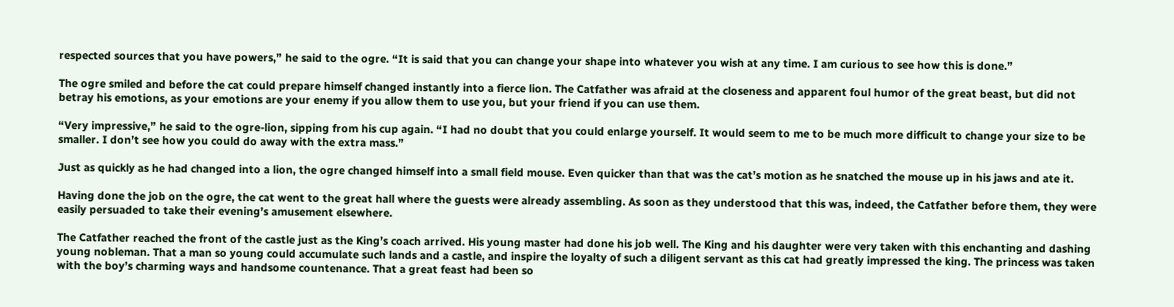respected sources that you have powers,” he said to the ogre. “It is said that you can change your shape into whatever you wish at any time. I am curious to see how this is done.”

The ogre smiled and before the cat could prepare himself changed instantly into a fierce lion. The Catfather was afraid at the closeness and apparent foul humor of the great beast, but did not betray his emotions, as your emotions are your enemy if you allow them to use you, but your friend if you can use them.

“Very impressive,” he said to the ogre-lion, sipping from his cup again. “I had no doubt that you could enlarge yourself. It would seem to me to be much more difficult to change your size to be smaller. I don’t see how you could do away with the extra mass.”

Just as quickly as he had changed into a lion, the ogre changed himself into a small field mouse. Even quicker than that was the cat’s motion as he snatched the mouse up in his jaws and ate it.

Having done the job on the ogre, the cat went to the great hall where the guests were already assembling. As soon as they understood that this was, indeed, the Catfather before them, they were easily persuaded to take their evening’s amusement elsewhere.

The Catfather reached the front of the castle just as the King’s coach arrived. His young master had done his job well. The King and his daughter were very taken with this enchanting and dashing young nobleman. That a man so young could accumulate such lands and a castle, and inspire the loyalty of such a diligent servant as this cat had greatly impressed the king. The princess was taken with the boy’s charming ways and handsome countenance. That a great feast had been so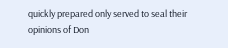quickly prepared only served to seal their opinions of Don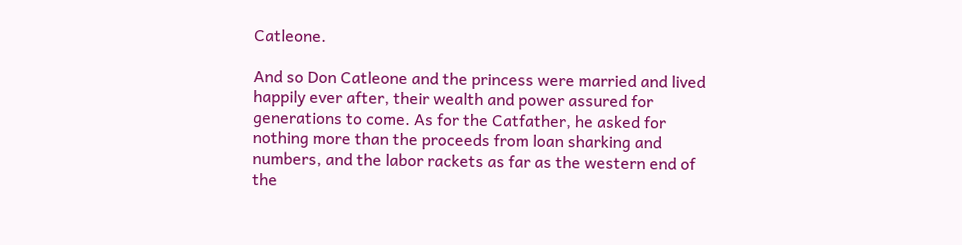Catleone.

And so Don Catleone and the princess were married and lived happily ever after, their wealth and power assured for generations to come. As for the Catfather, he asked for nothing more than the proceeds from loan sharking and numbers, and the labor rackets as far as the western end of the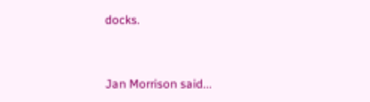docks.


Jan Morrison said...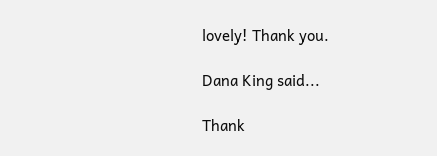lovely! Thank you.

Dana King said...

Thank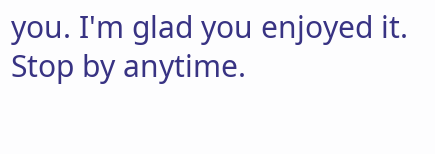you. I'm glad you enjoyed it. Stop by anytime.